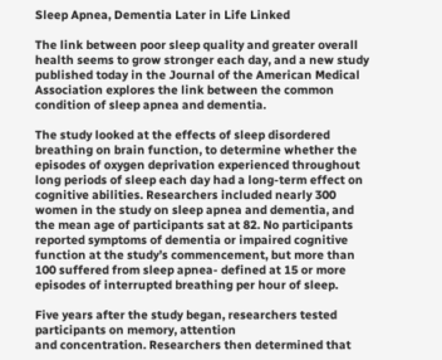Sleep Apnea, Dementia Later in Life Linked

The link between poor sleep quality and greater overall health seems to grow stronger each day, and a new study published today in the Journal of the American Medical Association explores the link between the common condition of sleep apnea and dementia.

The study looked at the effects of sleep disordered breathing on brain function, to determine whether the episodes of oxygen deprivation experienced throughout long periods of sleep each day had a long-term effect on cognitive abilities. Researchers included nearly 300 women in the study on sleep apnea and dementia, and the mean age of participants sat at 82. No participants reported symptoms of dementia or impaired cognitive function at the study’s commencement, but more than 100 suffered from sleep apnea- defined at 15 or more episodes of interrupted breathing per hour of sleep.

Five years after the study began, researchers tested participants on memory, attention
and concentration. Researchers then determined that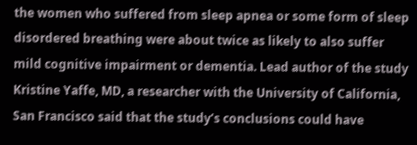the women who suffered from sleep apnea or some form of sleep disordered breathing were about twice as likely to also suffer mild cognitive impairment or dementia. Lead author of the study Kristine Yaffe, MD, a researcher with the University of California, San Francisco said that the study’s conclusions could have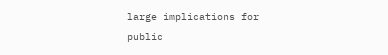large implications for public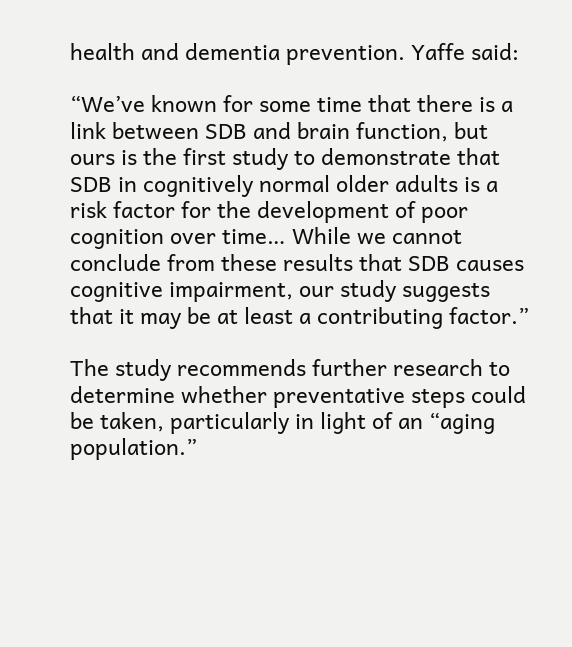health and dementia prevention. Yaffe said:

“We’ve known for some time that there is a link between SDB and brain function, but ours is the first study to demonstrate that SDB in cognitively normal older adults is a risk factor for the development of poor cognition over time… While we cannot conclude from these results that SDB causes cognitive impairment, our study suggests that it may be at least a contributing factor.”

The study recommends further research to determine whether preventative steps could be taken, particularly in light of an “aging population.”